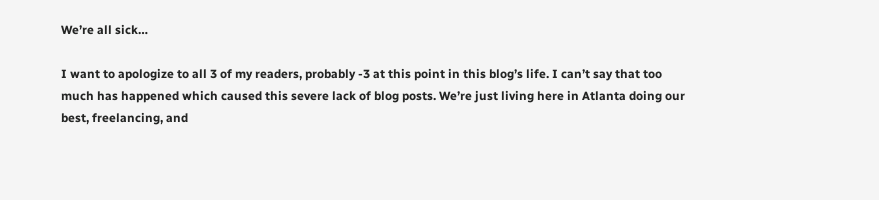We’re all sick…

I want to apologize to all 3 of my readers, probably -3 at this point in this blog’s life. I can’t say that too much has happened which caused this severe lack of blog posts. We’re just living here in Atlanta doing our best, freelancing, and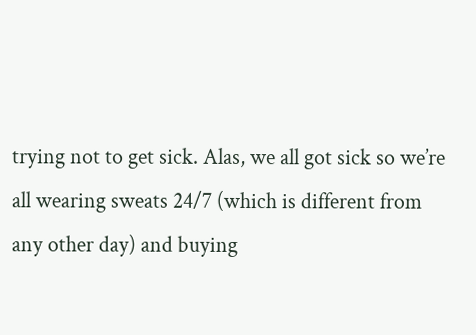trying not to get sick. Alas, we all got sick so we’re all wearing sweats 24/7 (which is different from any other day) and buying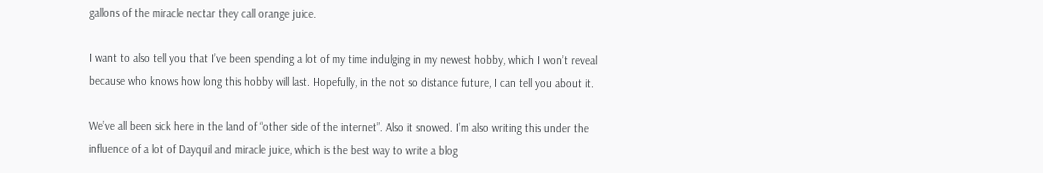gallons of the miracle nectar they call orange juice.

I want to also tell you that I’ve been spending a lot of my time indulging in my newest hobby, which I won’t reveal because who knows how long this hobby will last. Hopefully, in the not so distance future, I can tell you about it.

We’ve all been sick here in the land of “other side of the internet”. Also it snowed. I’m also writing this under the influence of a lot of Dayquil and miracle juice, which is the best way to write a blog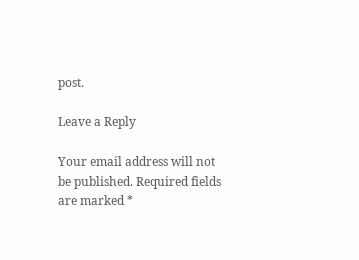post.

Leave a Reply

Your email address will not be published. Required fields are marked *